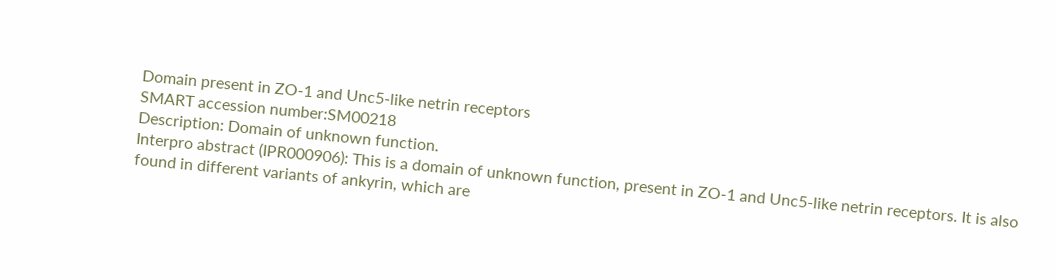Domain present in ZO-1 and Unc5-like netrin receptors
SMART accession number:SM00218
Description: Domain of unknown function.
Interpro abstract (IPR000906): This is a domain of unknown function, present in ZO-1 and Unc5-like netrin receptors. It is also found in different variants of ankyrin, which are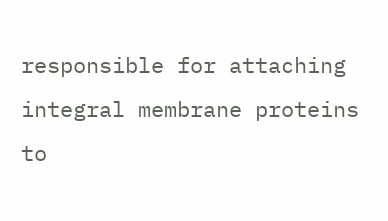responsible for attaching integral membrane proteins to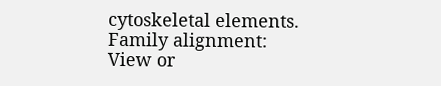cytoskeletal elements.
Family alignment:
View or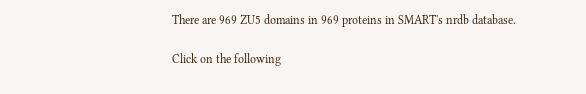There are 969 ZU5 domains in 969 proteins in SMART's nrdb database.

Click on the following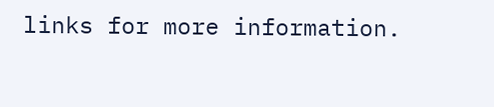links for more information.